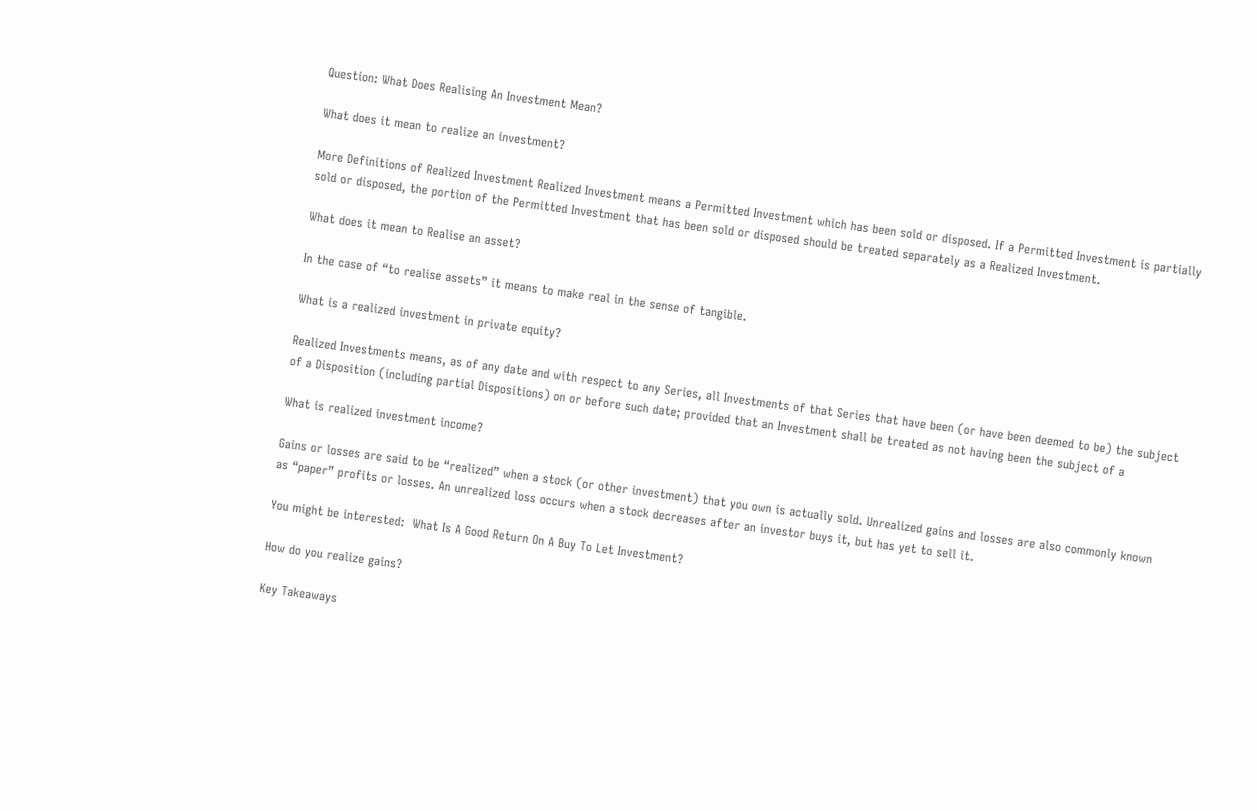Question: What Does Realising An Investment Mean?

What does it mean to realize an investment?

More Definitions of Realized Investment Realized Investment means a Permitted Investment which has been sold or disposed. If a Permitted Investment is partially sold or disposed, the portion of the Permitted Investment that has been sold or disposed should be treated separately as a Realized Investment.

What does it mean to Realise an asset?

In the case of “to realise assets” it means to make real in the sense of tangible.

What is a realized investment in private equity?

Realized Investments means, as of any date and with respect to any Series, all Investments of that Series that have been (or have been deemed to be) the subject of a Disposition (including partial Dispositions) on or before such date; provided that an Investment shall be treated as not having been the subject of a

What is realized investment income?

Gains or losses are said to be “realized” when a stock (or other investment) that you own is actually sold. Unrealized gains and losses are also commonly known as “paper” profits or losses. An unrealized loss occurs when a stock decreases after an investor buys it, but has yet to sell it.

You might be interested:  What Is A Good Return On A Buy To Let Investment?

How do you realize gains?

Key Takeaways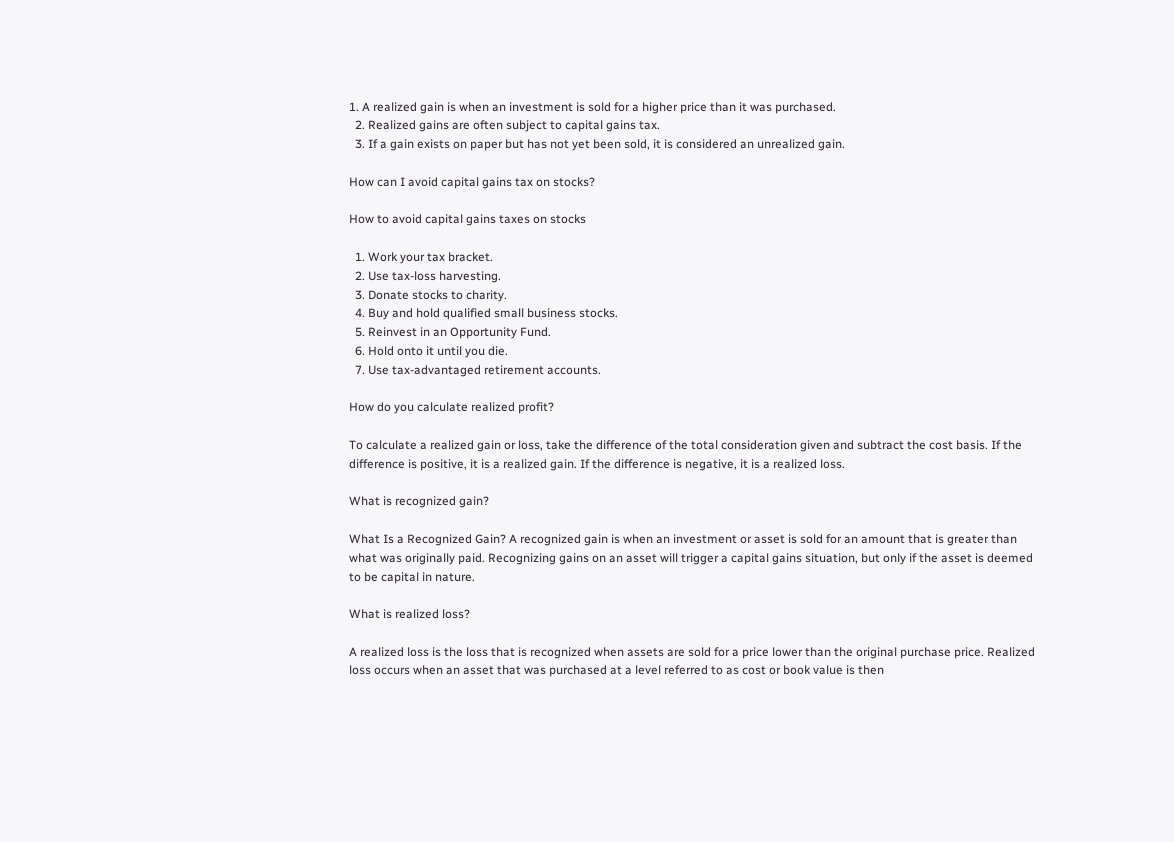1. A realized gain is when an investment is sold for a higher price than it was purchased.
  2. Realized gains are often subject to capital gains tax.
  3. If a gain exists on paper but has not yet been sold, it is considered an unrealized gain.

How can I avoid capital gains tax on stocks?

How to avoid capital gains taxes on stocks

  1. Work your tax bracket.
  2. Use tax-loss harvesting.
  3. Donate stocks to charity.
  4. Buy and hold qualified small business stocks.
  5. Reinvest in an Opportunity Fund.
  6. Hold onto it until you die.
  7. Use tax-advantaged retirement accounts.

How do you calculate realized profit?

To calculate a realized gain or loss, take the difference of the total consideration given and subtract the cost basis. If the difference is positive, it is a realized gain. If the difference is negative, it is a realized loss.

What is recognized gain?

What Is a Recognized Gain? A recognized gain is when an investment or asset is sold for an amount that is greater than what was originally paid. Recognizing gains on an asset will trigger a capital gains situation, but only if the asset is deemed to be capital in nature.

What is realized loss?

A realized loss is the loss that is recognized when assets are sold for a price lower than the original purchase price. Realized loss occurs when an asset that was purchased at a level referred to as cost or book value is then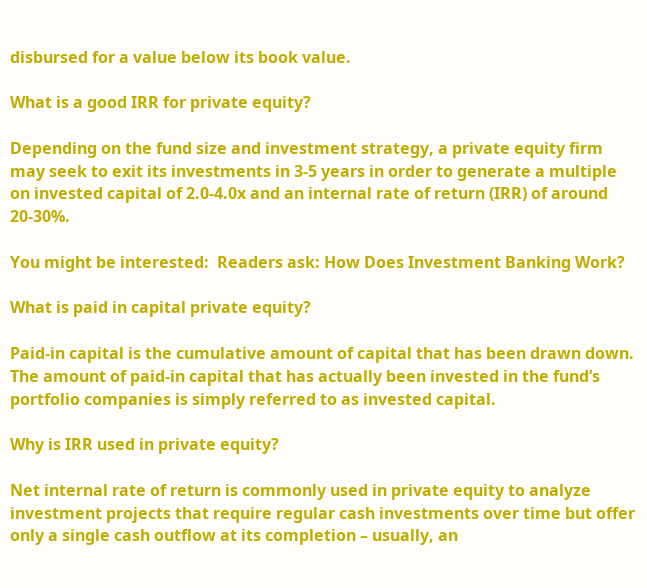disbursed for a value below its book value.

What is a good IRR for private equity?

Depending on the fund size and investment strategy, a private equity firm may seek to exit its investments in 3-5 years in order to generate a multiple on invested capital of 2.0-4.0x and an internal rate of return (IRR) of around 20-30%.

You might be interested:  Readers ask: How Does Investment Banking Work?

What is paid in capital private equity?

Paid-in capital is the cumulative amount of capital that has been drawn down. The amount of paid-in capital that has actually been invested in the fund’s portfolio companies is simply referred to as invested capital.

Why is IRR used in private equity?

Net internal rate of return is commonly used in private equity to analyze investment projects that require regular cash investments over time but offer only a single cash outflow at its completion – usually, an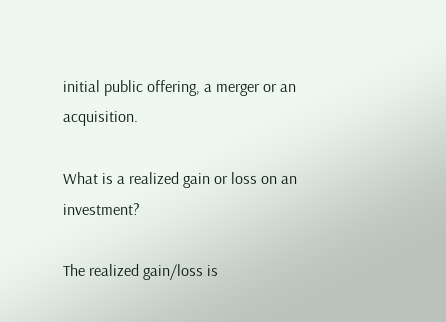initial public offering, a merger or an acquisition.

What is a realized gain or loss on an investment?

The realized gain/loss is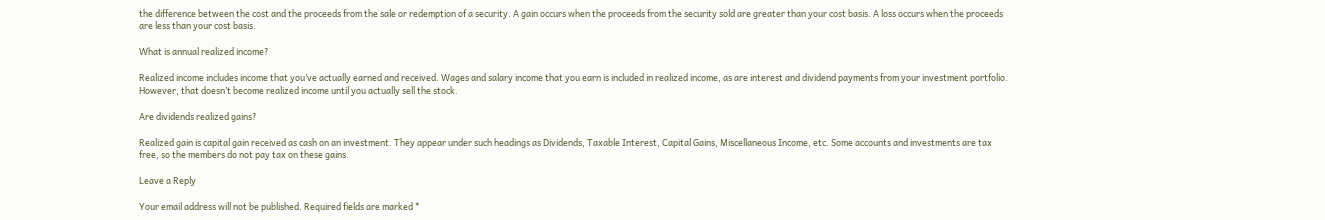the difference between the cost and the proceeds from the sale or redemption of a security. A gain occurs when the proceeds from the security sold are greater than your cost basis. A loss occurs when the proceeds are less than your cost basis.

What is annual realized income?

Realized income includes income that you’ve actually earned and received. Wages and salary income that you earn is included in realized income, as are interest and dividend payments from your investment portfolio. However, that doesn’t become realized income until you actually sell the stock.

Are dividends realized gains?

Realized gain is capital gain received as cash on an investment. They appear under such headings as Dividends, Taxable Interest, Capital Gains, Miscellaneous Income, etc. Some accounts and investments are tax free, so the members do not pay tax on these gains.

Leave a Reply

Your email address will not be published. Required fields are marked *